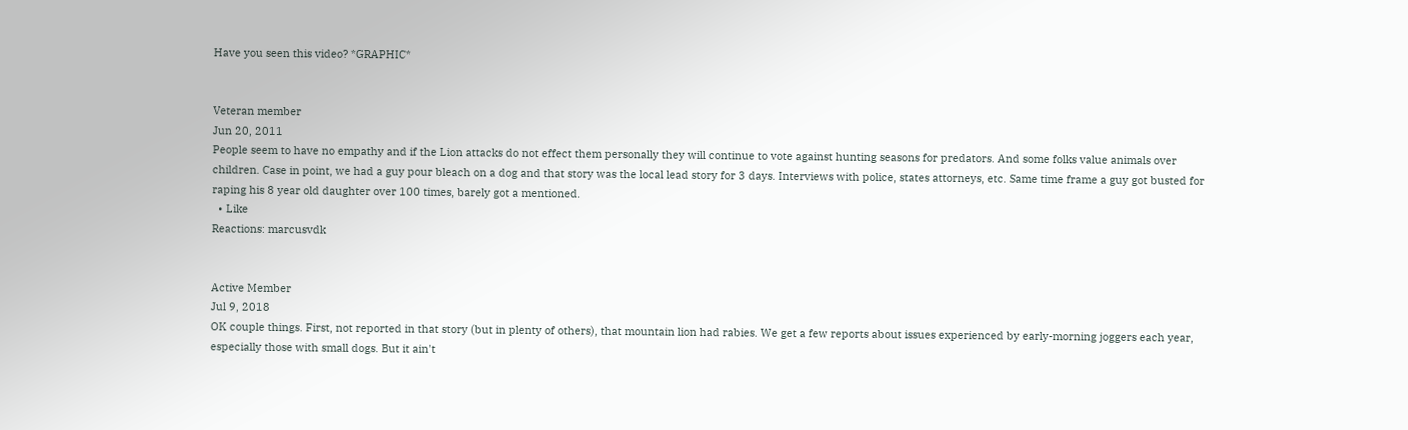Have you seen this video? *GRAPHIC*


Veteran member
Jun 20, 2011
People seem to have no empathy and if the Lion attacks do not effect them personally they will continue to vote against hunting seasons for predators. And some folks value animals over children. Case in point, we had a guy pour bleach on a dog and that story was the local lead story for 3 days. Interviews with police, states attorneys, etc. Same time frame a guy got busted for raping his 8 year old daughter over 100 times, barely got a mentioned.
  • Like
Reactions: marcusvdk


Active Member
Jul 9, 2018
OK couple things. First, not reported in that story (but in plenty of others), that mountain lion had rabies. We get a few reports about issues experienced by early-morning joggers each year, especially those with small dogs. But it ain't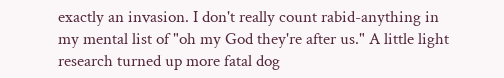exactly an invasion. I don't really count rabid-anything in my mental list of "oh my God they're after us." A little light research turned up more fatal dog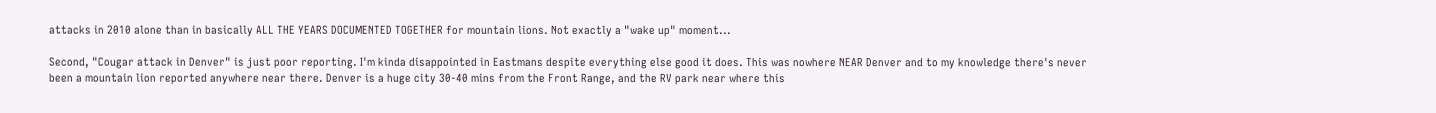attacks in 2010 alone than in basically ALL THE YEARS DOCUMENTED TOGETHER for mountain lions. Not exactly a "wake up" moment...

Second, "Cougar attack in Denver" is just poor reporting. I'm kinda disappointed in Eastmans despite everything else good it does. This was nowhere NEAR Denver and to my knowledge there's never been a mountain lion reported anywhere near there. Denver is a huge city 30-40 mins from the Front Range, and the RV park near where this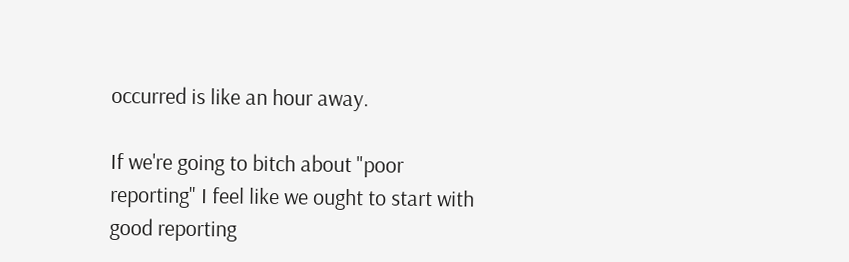occurred is like an hour away.

If we're going to bitch about "poor reporting" I feel like we ought to start with good reporting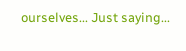ourselves... Just saying...